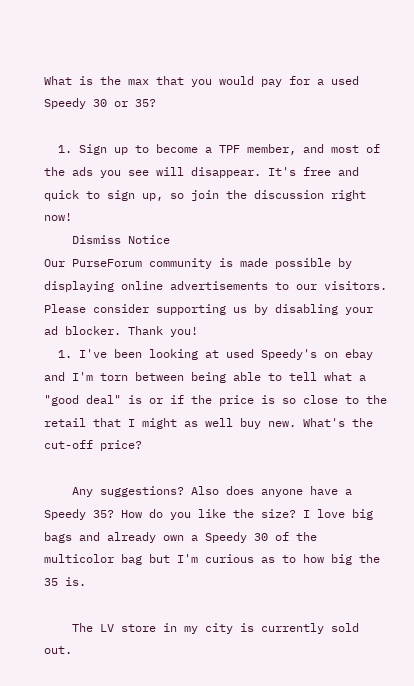What is the max that you would pay for a used Speedy 30 or 35?

  1. Sign up to become a TPF member, and most of the ads you see will disappear. It's free and quick to sign up, so join the discussion right now!
    Dismiss Notice
Our PurseForum community is made possible by displaying online advertisements to our visitors.
Please consider supporting us by disabling your ad blocker. Thank you!
  1. I've been looking at used Speedy's on ebay and I'm torn between being able to tell what a "good deal" is or if the price is so close to the retail that I might as well buy new. What's the cut-off price?

    Any suggestions? Also does anyone have a Speedy 35? How do you like the size? I love big bags and already own a Speedy 30 of the multicolor bag but I'm curious as to how big the 35 is.

    The LV store in my city is currently sold out.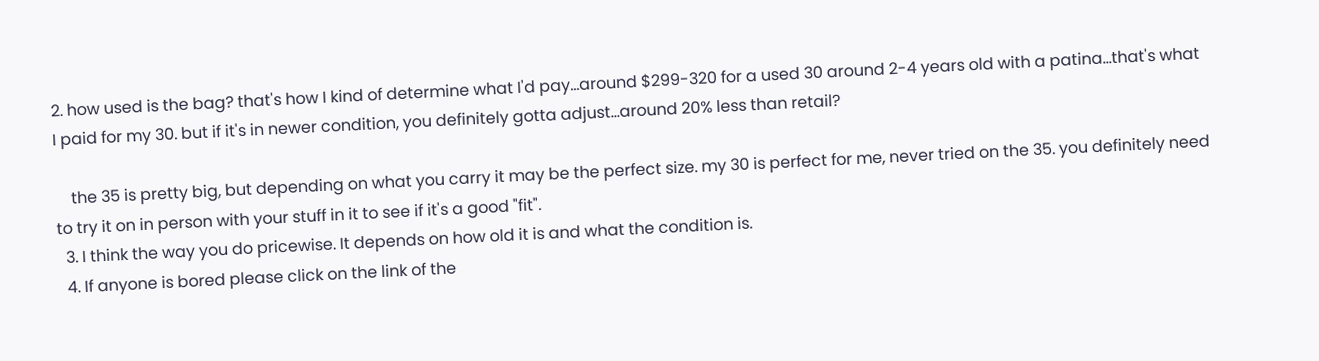2. how used is the bag? that's how I kind of determine what I'd pay...around $299-320 for a used 30 around 2-4 years old with a patina...that's what I paid for my 30. but if it's in newer condition, you definitely gotta adjust...around 20% less than retail?

    the 35 is pretty big, but depending on what you carry it may be the perfect size. my 30 is perfect for me, never tried on the 35. you definitely need to try it on in person with your stuff in it to see if it's a good "fit".
  3. I think the way you do pricewise. It depends on how old it is and what the condition is.
  4. If anyone is bored please click on the link of the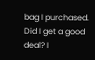bag I purchased. Did I get a good deal? I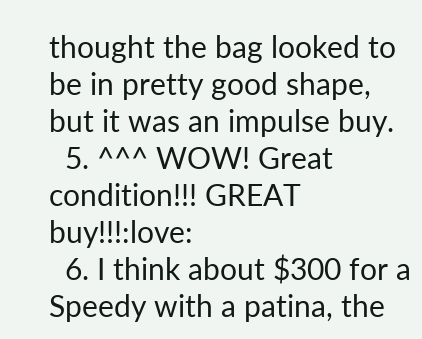thought the bag looked to be in pretty good shape, but it was an impulse buy.
  5. ^^^ WOW! Great condition!!! GREAT buy!!!:love:
  6. I think about $300 for a Speedy with a patina, the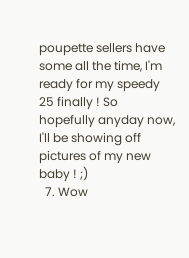poupette sellers have some all the time, I'm ready for my speedy 25 finally ! So hopefully anyday now, I'll be showing off pictures of my new baby ! ;)
  7. Wow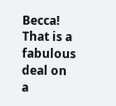Becca! That is a fabulous deal on a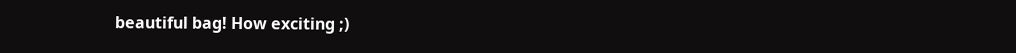beautiful bag! How exciting ;)